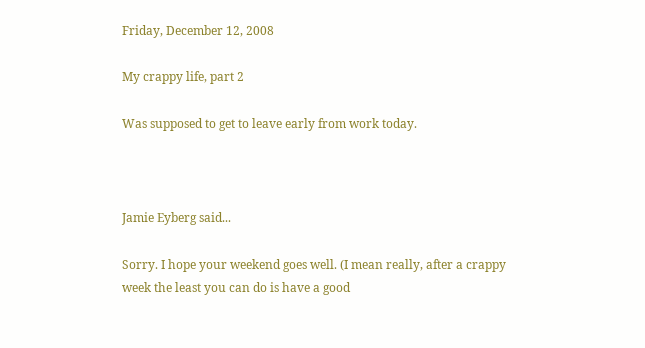Friday, December 12, 2008

My crappy life, part 2

Was supposed to get to leave early from work today.



Jamie Eyberg said...

Sorry. I hope your weekend goes well. (I mean really, after a crappy week the least you can do is have a good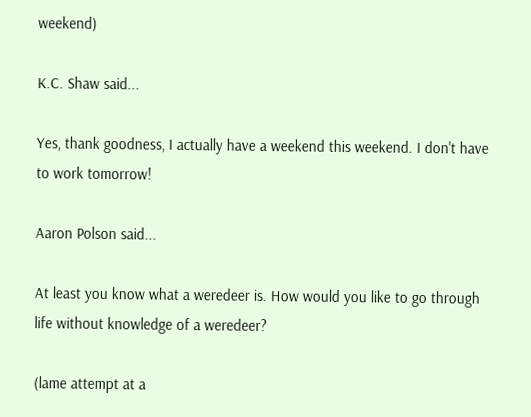weekend)

K.C. Shaw said...

Yes, thank goodness, I actually have a weekend this weekend. I don't have to work tomorrow!

Aaron Polson said...

At least you know what a weredeer is. How would you like to go through life without knowledge of a weredeer?

(lame attempt at a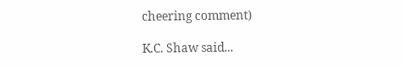cheering comment)

K.C. Shaw said...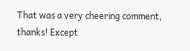That was a very cheering comment, thanks! Except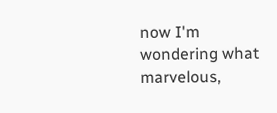now I'm wondering what marvelous,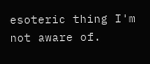esoteric thing I'm not aware of.